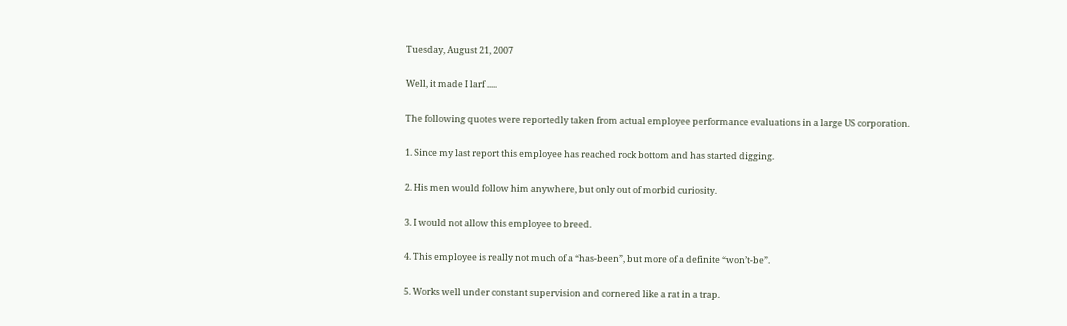Tuesday, August 21, 2007

Well, it made I larf .....

The following quotes were reportedly taken from actual employee performance evaluations in a large US corporation.

1. Since my last report this employee has reached rock bottom and has started digging.

2. His men would follow him anywhere, but only out of morbid curiosity.

3. I would not allow this employee to breed.

4. This employee is really not much of a “has-been”, but more of a definite “won’t-be”.

5. Works well under constant supervision and cornered like a rat in a trap.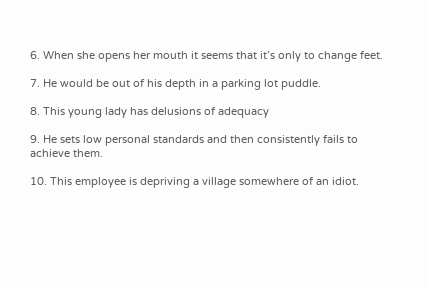6. When she opens her mouth it seems that it’s only to change feet.

7. He would be out of his depth in a parking lot puddle.

8. This young lady has delusions of adequacy

9. He sets low personal standards and then consistently fails to achieve them.

10. This employee is depriving a village somewhere of an idiot.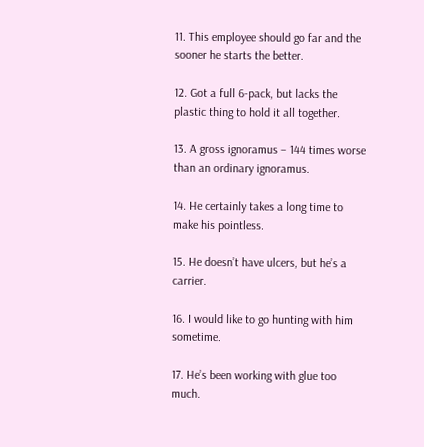11. This employee should go far and the sooner he starts the better.

12. Got a full 6-pack, but lacks the plastic thing to hold it all together.

13. A gross ignoramus – 144 times worse than an ordinary ignoramus.

14. He certainly takes a long time to make his pointless.

15. He doesn’t have ulcers, but he’s a carrier.

16. I would like to go hunting with him sometime.

17. He’s been working with glue too much.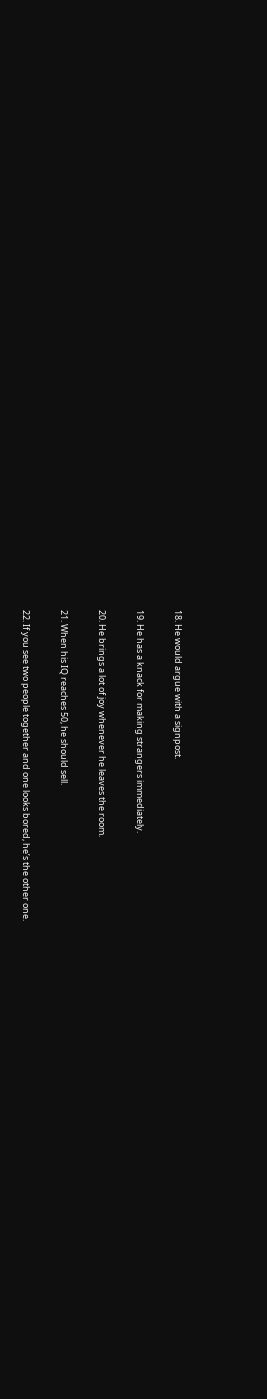18. He would argue with a signpost.

19. He has a knack for making strangers immediately.

20. He brings a lot of joy whenever he leaves the room.

21. When his IQ reaches 50, he should sell.

22. If you see two people together and one looks bored, he’s the other one.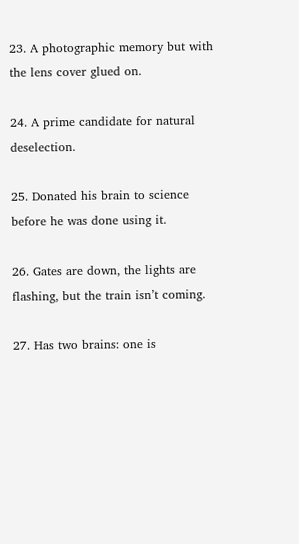23. A photographic memory but with the lens cover glued on.

24. A prime candidate for natural deselection.

25. Donated his brain to science before he was done using it.

26. Gates are down, the lights are flashing, but the train isn’t coming.

27. Has two brains: one is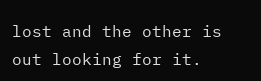lost and the other is out looking for it.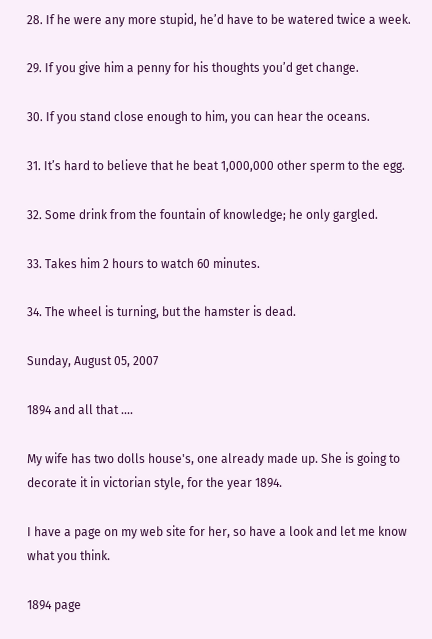28. If he were any more stupid, he’d have to be watered twice a week.

29. If you give him a penny for his thoughts you’d get change.

30. If you stand close enough to him, you can hear the oceans.

31. It’s hard to believe that he beat 1,000,000 other sperm to the egg.

32. Some drink from the fountain of knowledge; he only gargled.

33. Takes him 2 hours to watch 60 minutes.

34. The wheel is turning, but the hamster is dead.

Sunday, August 05, 2007

1894 and all that ....

My wife has two dolls house's, one already made up. She is going to decorate it in victorian style, for the year 1894.

I have a page on my web site for her, so have a look and let me know what you think.

1894 page